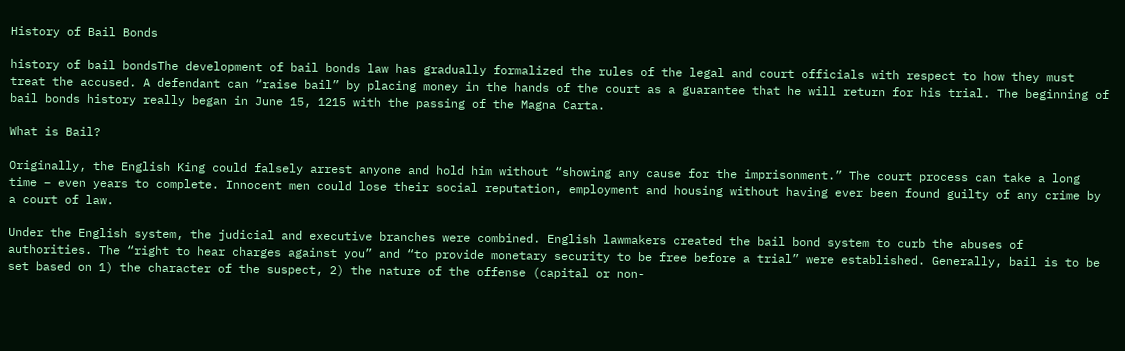History of Bail Bonds

history of bail bondsThe development of bail bonds law has gradually formalized the rules of the legal and court officials with respect to how they must treat the accused. A defendant can “raise bail” by placing money in the hands of the court as a guarantee that he will return for his trial. The beginning of bail bonds history really began in June 15, 1215 with the passing of the Magna Carta.

What is Bail?

Originally, the English King could falsely arrest anyone and hold him without “showing any cause for the imprisonment.” The court process can take a long time – even years to complete. Innocent men could lose their social reputation, employment and housing without having ever been found guilty of any crime by a court of law.

Under the English system, the judicial and executive branches were combined. English lawmakers created the bail bond system to curb the abuses of authorities. The “right to hear charges against you” and “to provide monetary security to be free before a trial” were established. Generally, bail is to be set based on 1) the character of the suspect, 2) the nature of the offense (capital or non-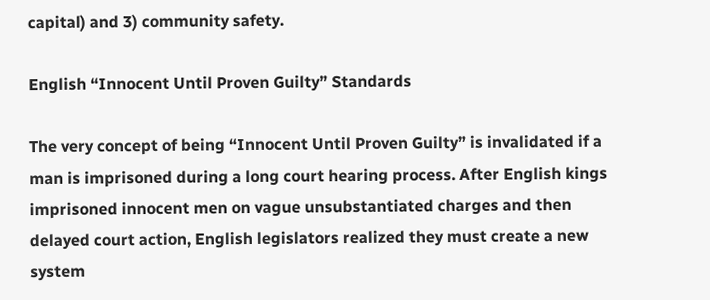capital) and 3) community safety.

English “Innocent Until Proven Guilty” Standards

The very concept of being “Innocent Until Proven Guilty” is invalidated if a man is imprisoned during a long court hearing process. After English kings imprisoned innocent men on vague unsubstantiated charges and then delayed court action, English legislators realized they must create a new system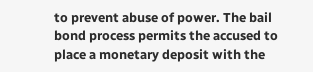to prevent abuse of power. The bail bond process permits the accused to place a monetary deposit with the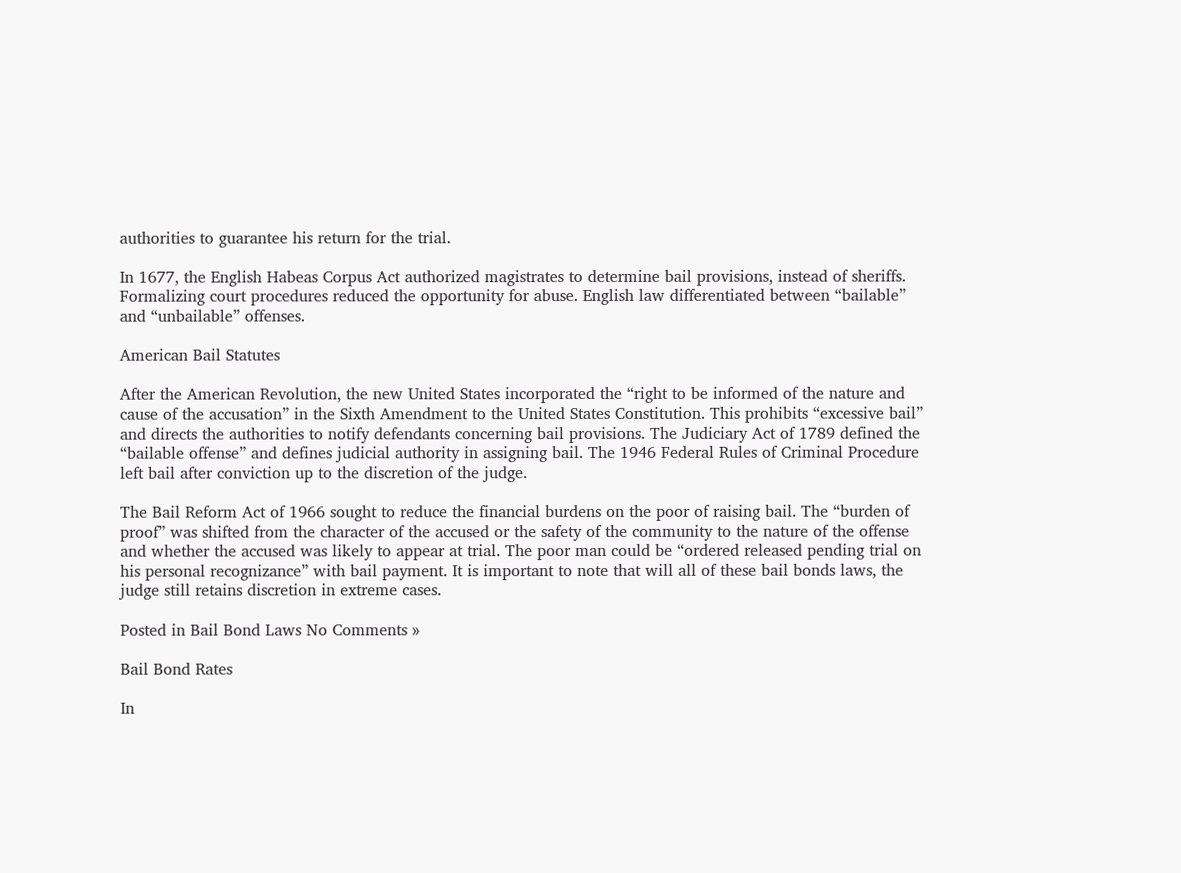authorities to guarantee his return for the trial.

In 1677, the English Habeas Corpus Act authorized magistrates to determine bail provisions, instead of sheriffs. Formalizing court procedures reduced the opportunity for abuse. English law differentiated between “bailable” and “unbailable” offenses.

American Bail Statutes

After the American Revolution, the new United States incorporated the “right to be informed of the nature and cause of the accusation” in the Sixth Amendment to the United States Constitution. This prohibits “excessive bail” and directs the authorities to notify defendants concerning bail provisions. The Judiciary Act of 1789 defined the “bailable offense” and defines judicial authority in assigning bail. The 1946 Federal Rules of Criminal Procedure left bail after conviction up to the discretion of the judge.

The Bail Reform Act of 1966 sought to reduce the financial burdens on the poor of raising bail. The “burden of proof” was shifted from the character of the accused or the safety of the community to the nature of the offense and whether the accused was likely to appear at trial. The poor man could be “ordered released pending trial on his personal recognizance” with bail payment. It is important to note that will all of these bail bonds laws, the judge still retains discretion in extreme cases.

Posted in Bail Bond Laws No Comments »

Bail Bond Rates

In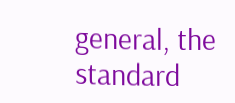general, the standard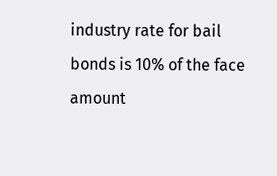industry rate for bail bonds is 10% of the face amount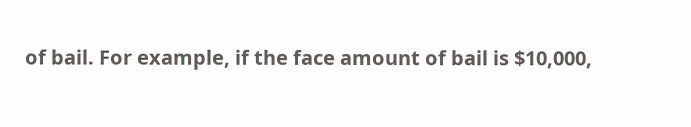of bail. For example, if the face amount of bail is $10,000,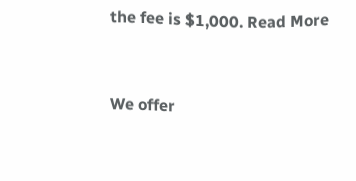the fee is $1,000. Read More


We offer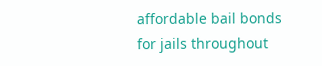affordable bail bonds for jails throughout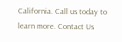California. Call us today to learn more. Contact Us